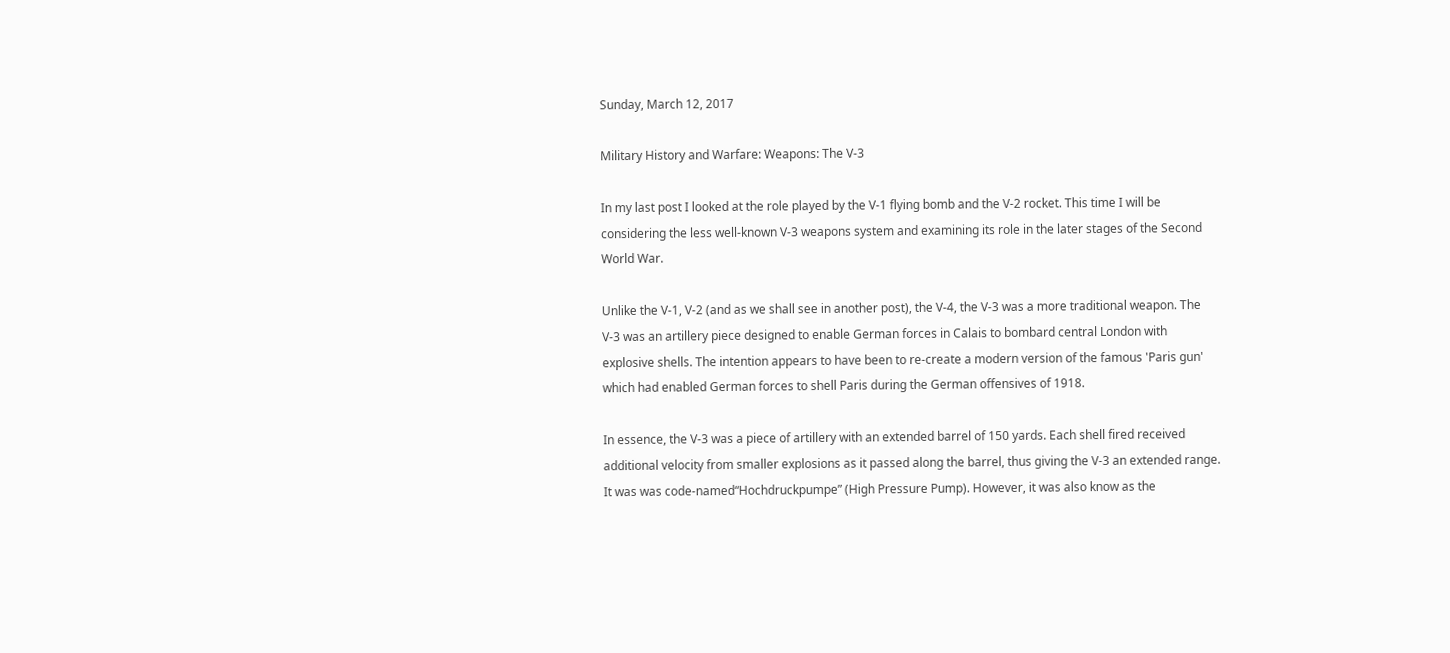Sunday, March 12, 2017

Military History and Warfare: Weapons: The V-3

In my last post I looked at the role played by the V-1 flying bomb and the V-2 rocket. This time I will be considering the less well-known V-3 weapons system and examining its role in the later stages of the Second World War.

Unlike the V-1, V-2 (and as we shall see in another post), the V-4, the V-3 was a more traditional weapon. The V-3 was an artillery piece designed to enable German forces in Calais to bombard central London with explosive shells. The intention appears to have been to re-create a modern version of the famous 'Paris gun' which had enabled German forces to shell Paris during the German offensives of 1918.

In essence, the V-3 was a piece of artillery with an extended barrel of 150 yards. Each shell fired received additional velocity from smaller explosions as it passed along the barrel, thus giving the V-3 an extended range. It was was code-named“Hochdruckpumpe” (High Pressure Pump). However, it was also know as the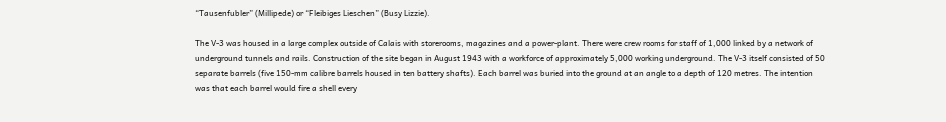“Tausenfubler” (Millipede) or “Fleibiges Lieschen” (Busy Lizzie).

The V-3 was housed in a large complex outside of Calais with storerooms, magazines and a power-plant. There were crew rooms for staff of 1,000 linked by a network of underground tunnels and rails. Construction of the site began in August 1943 with a workforce of approximately 5,000 working underground. The V-3 itself consisted of 50 separate barrels (five 150-mm calibre barrels housed in ten battery shafts). Each barrel was buried into the ground at an angle to a depth of 120 metres. The intention was that each barrel would fire a shell every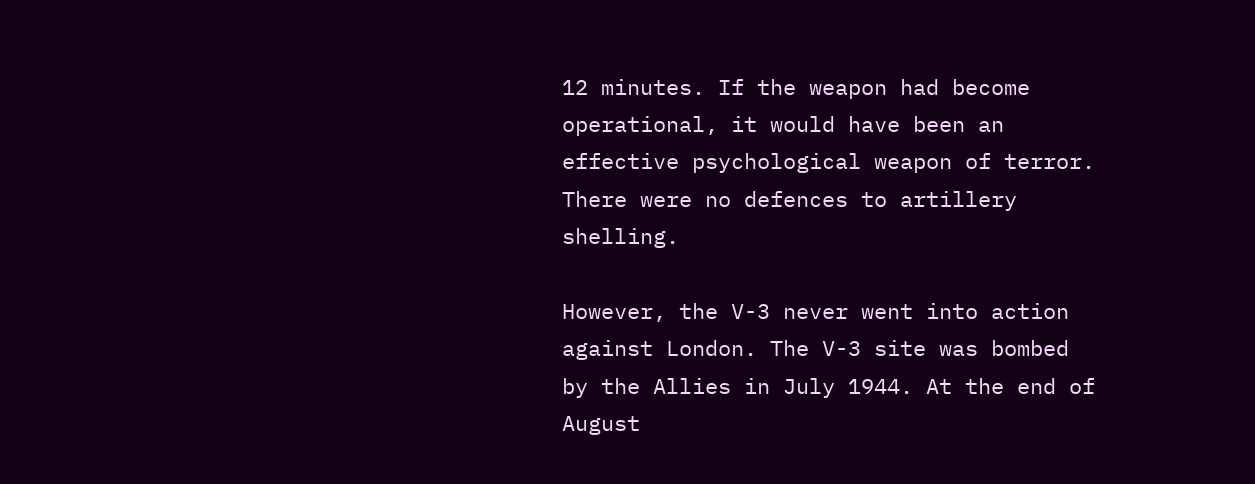12 minutes. If the weapon had become operational, it would have been an effective psychological weapon of terror. There were no defences to artillery shelling.

However, the V-3 never went into action against London. The V-3 site was bombed by the Allies in July 1944. At the end of August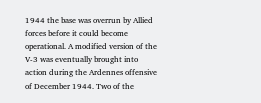1944 the base was overrun by Allied forces before it could become operational. A modified version of the V-3 was eventually brought into action during the Ardennes offensive of December 1944. Two of the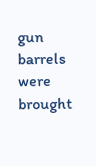gun barrels were brought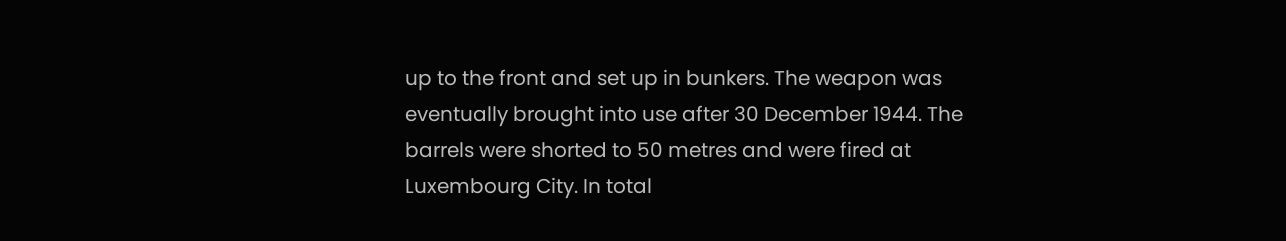up to the front and set up in bunkers. The weapon was eventually brought into use after 30 December 1944. The barrels were shorted to 50 metres and were fired at Luxembourg City. In total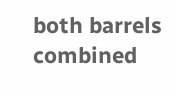both barrels combined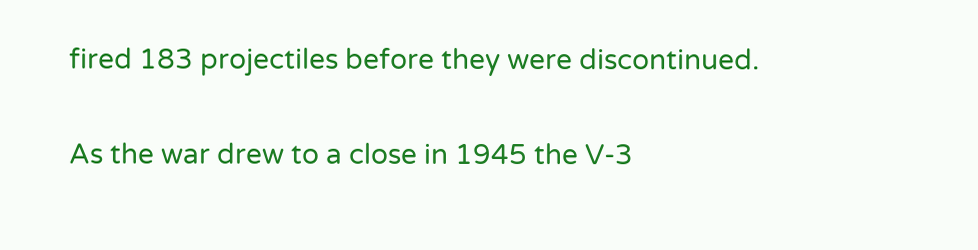fired 183 projectiles before they were discontinued.

As the war drew to a close in 1945 the V-3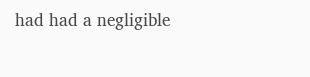had had a negligible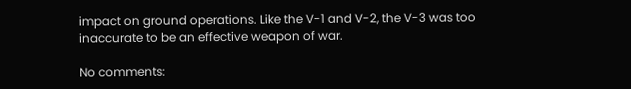impact on ground operations. Like the V-1 and V-2, the V-3 was too inaccurate to be an effective weapon of war.

No comments: